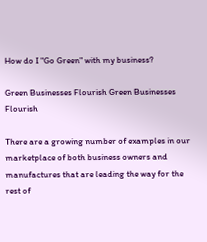How do I "Go Green" with my business?

Green Businesses Flourish Green Businesses Flourish

There are a growing number of examples in our marketplace of both business owners and manufactures that are leading the way for the rest of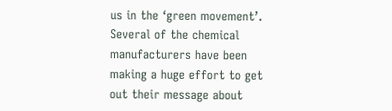us in the ‘green movement’. Several of the chemical manufacturers have been making a huge effort to get out their message about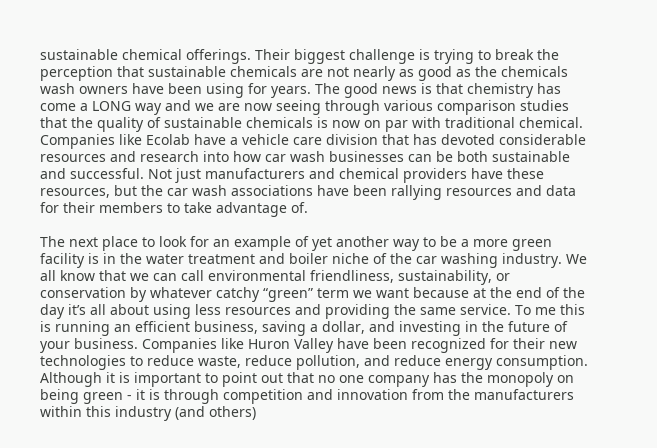sustainable chemical offerings. Their biggest challenge is trying to break the perception that sustainable chemicals are not nearly as good as the chemicals wash owners have been using for years. The good news is that chemistry has come a LONG way and we are now seeing through various comparison studies that the quality of sustainable chemicals is now on par with traditional chemical. Companies like Ecolab have a vehicle care division that has devoted considerable resources and research into how car wash businesses can be both sustainable and successful. Not just manufacturers and chemical providers have these resources, but the car wash associations have been rallying resources and data for their members to take advantage of.

The next place to look for an example of yet another way to be a more green facility is in the water treatment and boiler niche of the car washing industry. We all know that we can call environmental friendliness, sustainability, or conservation by whatever catchy “green” term we want because at the end of the day it’s all about using less resources and providing the same service. To me this is running an efficient business, saving a dollar, and investing in the future of your business. Companies like Huron Valley have been recognized for their new technologies to reduce waste, reduce pollution, and reduce energy consumption. Although it is important to point out that no one company has the monopoly on being green - it is through competition and innovation from the manufacturers within this industry (and others)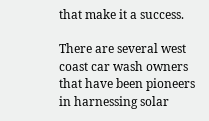that make it a success.

There are several west coast car wash owners that have been pioneers in harnessing solar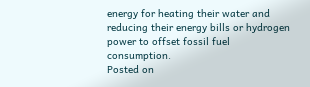energy for heating their water and reducing their energy bills or hydrogen power to offset fossil fuel consumption.
Posted on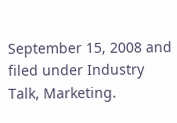September 15, 2008 and filed under Industry Talk, Marketing.